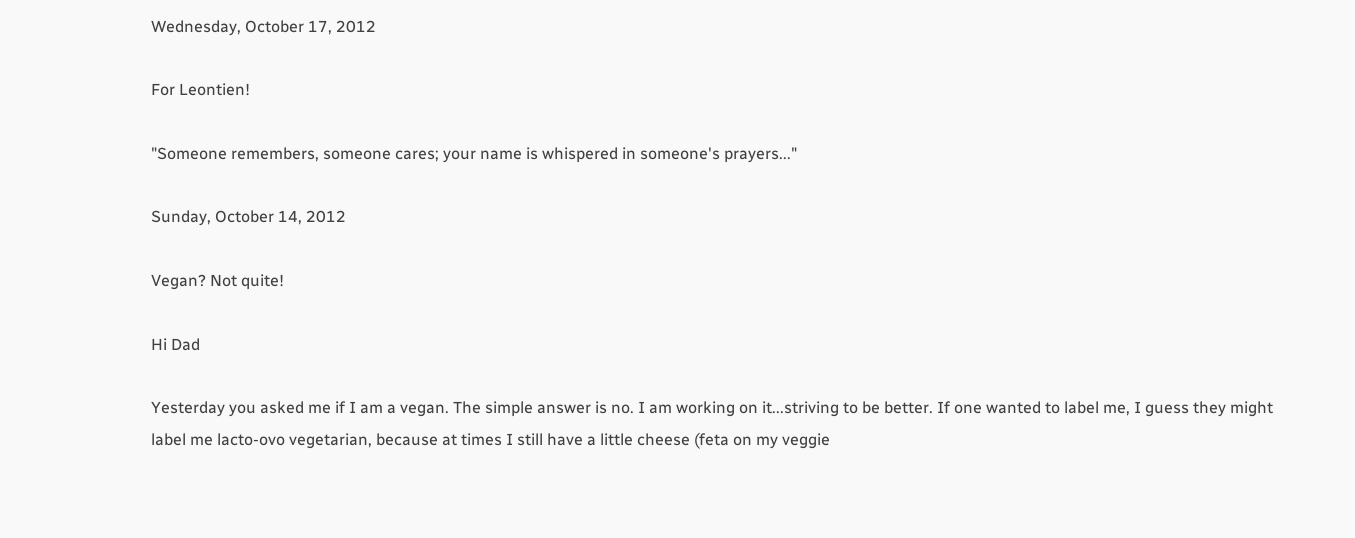Wednesday, October 17, 2012

For Leontien!

"Someone remembers, someone cares; your name is whispered in someone's prayers..."

Sunday, October 14, 2012

Vegan? Not quite!

Hi Dad

Yesterday you asked me if I am a vegan. The simple answer is no. I am working on it...striving to be better. If one wanted to label me, I guess they might label me lacto-ovo vegetarian, because at times I still have a little cheese (feta on my veggie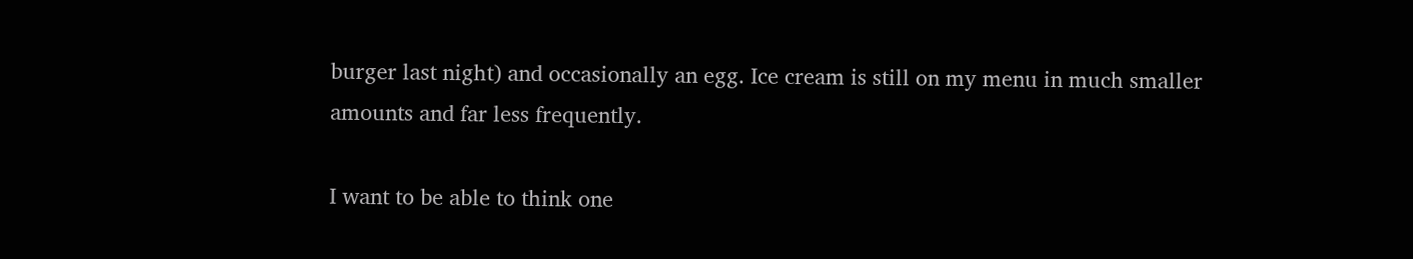burger last night) and occasionally an egg. Ice cream is still on my menu in much smaller amounts and far less frequently.

I want to be able to think one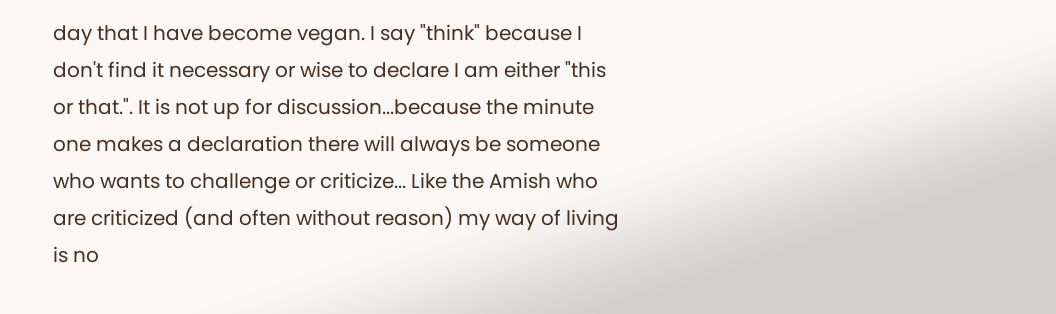day that I have become vegan. I say "think" because I don't find it necessary or wise to declare I am either "this or that.". It is not up for discussion...because the minute one makes a declaration there will always be someone who wants to challenge or criticize... Like the Amish who are criticized (and often without reason) my way of living is no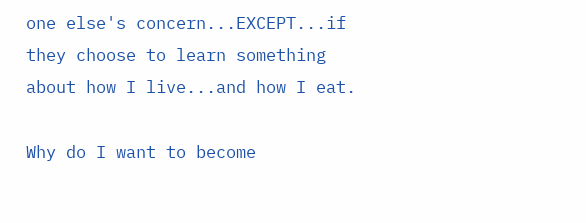one else's concern...EXCEPT...if they choose to learn something about how I live...and how I eat.

Why do I want to become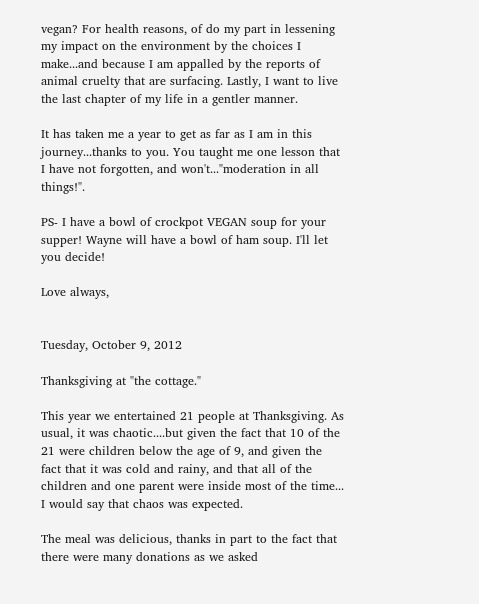vegan? For health reasons, of do my part in lessening my impact on the environment by the choices I make...and because I am appalled by the reports of animal cruelty that are surfacing. Lastly, I want to live the last chapter of my life in a gentler manner.

It has taken me a year to get as far as I am in this journey...thanks to you. You taught me one lesson that I have not forgotten, and won't..."moderation in all things!".

PS- I have a bowl of crockpot VEGAN soup for your supper! Wayne will have a bowl of ham soup. I'll let you decide!

Love always,


Tuesday, October 9, 2012

Thanksgiving at "the cottage."

This year we entertained 21 people at Thanksgiving. As usual, it was chaotic....but given the fact that 10 of the 21 were children below the age of 9, and given the fact that it was cold and rainy, and that all of the children and one parent were inside most of the time... I would say that chaos was expected.

The meal was delicious, thanks in part to the fact that there were many donations as we asked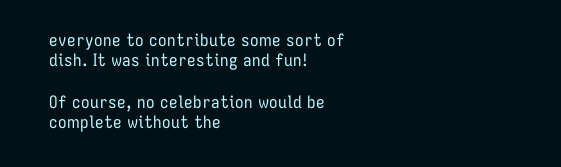everyone to contribute some sort of dish. It was interesting and fun!

Of course, no celebration would be complete without the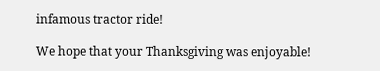infamous tractor ride!

We hope that your Thanksgiving was enjoyable!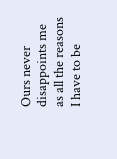Ours never disappoints me as all the reasons I have to be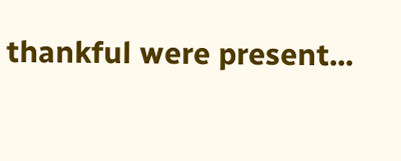thankful were present...